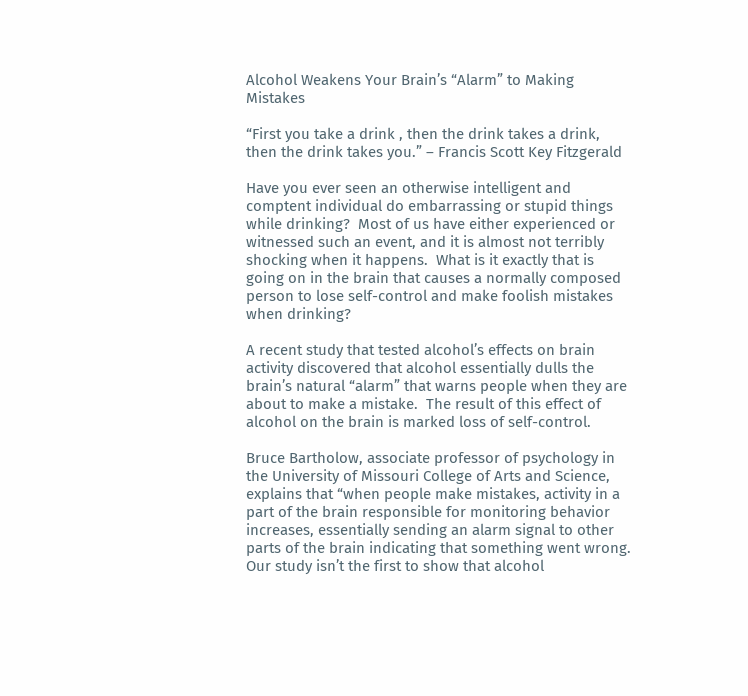Alcohol Weakens Your Brain’s “Alarm” to Making Mistakes

“First you take a drink , then the drink takes a drink, then the drink takes you.” – Francis Scott Key Fitzgerald

Have you ever seen an otherwise intelligent and comptent individual do embarrassing or stupid things while drinking?  Most of us have either experienced or witnessed such an event, and it is almost not terribly shocking when it happens.  What is it exactly that is going on in the brain that causes a normally composed person to lose self-control and make foolish mistakes when drinking?

A recent study that tested alcohol’s effects on brain activity discovered that alcohol essentially dulls the brain’s natural “alarm” that warns people when they are about to make a mistake.  The result of this effect of alcohol on the brain is marked loss of self-control.

Bruce Bartholow, associate professor of psychology in the University of Missouri College of Arts and Science, explains that “when people make mistakes, activity in a part of the brain responsible for monitoring behavior increases, essentially sending an alarm signal to other parts of the brain indicating that something went wrong.  Our study isn’t the first to show that alcohol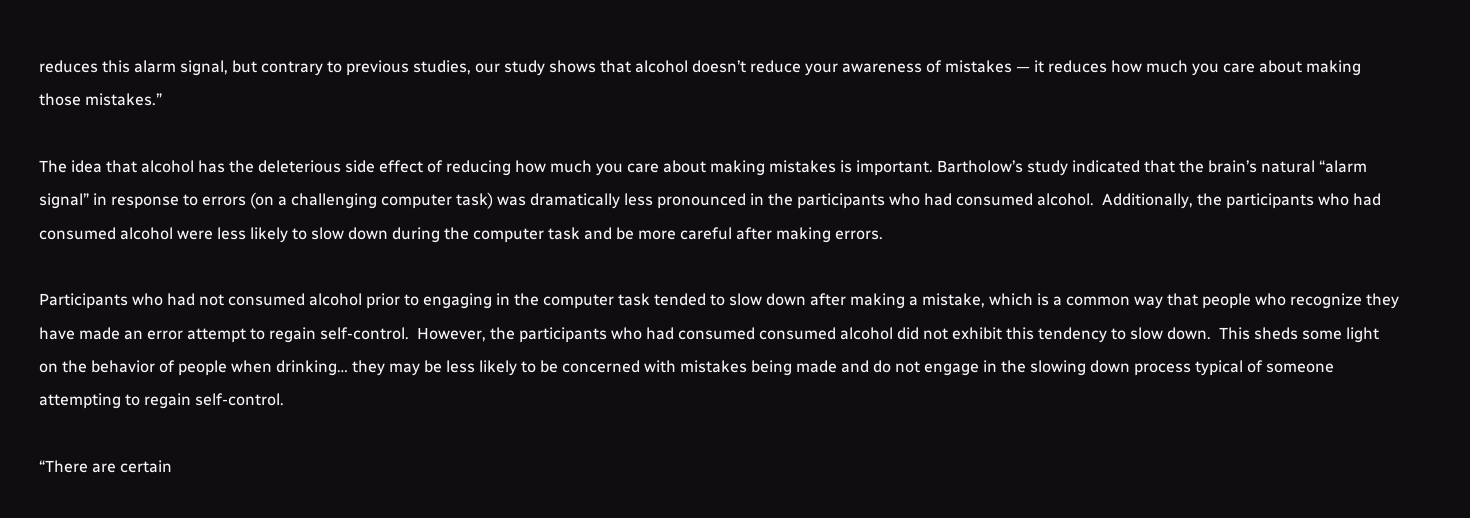reduces this alarm signal, but contrary to previous studies, our study shows that alcohol doesn’t reduce your awareness of mistakes — it reduces how much you care about making those mistakes.”

The idea that alcohol has the deleterious side effect of reducing how much you care about making mistakes is important. Bartholow’s study indicated that the brain’s natural “alarm signal” in response to errors (on a challenging computer task) was dramatically less pronounced in the participants who had consumed alcohol.  Additionally, the participants who had consumed alcohol were less likely to slow down during the computer task and be more careful after making errors.

Participants who had not consumed alcohol prior to engaging in the computer task tended to slow down after making a mistake, which is a common way that people who recognize they have made an error attempt to regain self-control.  However, the participants who had consumed consumed alcohol did not exhibit this tendency to slow down.  This sheds some light on the behavior of people when drinking… they may be less likely to be concerned with mistakes being made and do not engage in the slowing down process typical of someone attempting to regain self-control.

“There are certain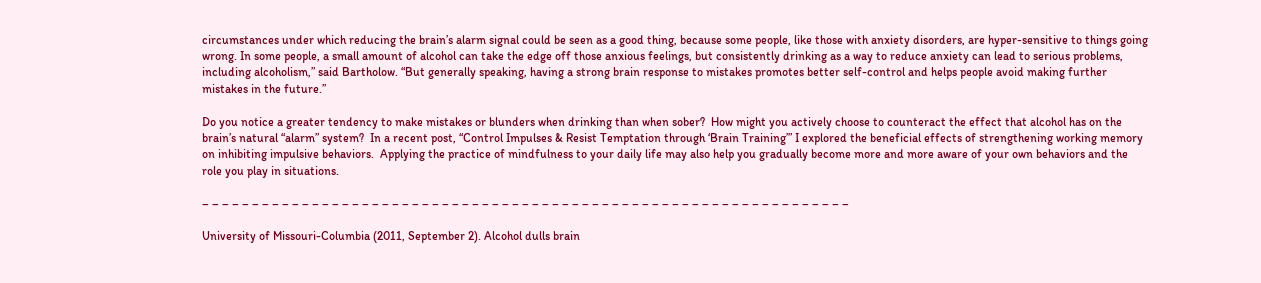circumstances under which reducing the brain’s alarm signal could be seen as a good thing, because some people, like those with anxiety disorders, are hyper-sensitive to things going wrong. In some people, a small amount of alcohol can take the edge off those anxious feelings, but consistently drinking as a way to reduce anxiety can lead to serious problems, including alcoholism,” said Bartholow. “But generally speaking, having a strong brain response to mistakes promotes better self-control and helps people avoid making further mistakes in the future.”

Do you notice a greater tendency to make mistakes or blunders when drinking than when sober?  How might you actively choose to counteract the effect that alcohol has on the brain’s natural “alarm” system?  In a recent post, “Control Impulses & Resist Temptation through ‘Brain Training’” I explored the beneficial effects of strengthening working memory on inhibiting impulsive behaviors.  Applying the practice of mindfulness to your daily life may also help you gradually become more and more aware of your own behaviors and the role you play in situations.

– – – – – – – – – – – – – – – – – – – – – – – – – – – – – – – – – – – – – – – – – – – – – – – – – – – – – – – – – – – – – – – – –

University of Missouri-Columbia (2011, September 2). Alcohol dulls brain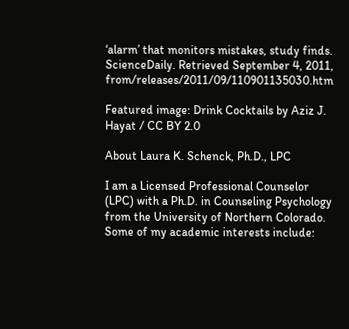‘alarm’ that monitors mistakes, study finds. ScienceDaily. Retrieved September 4, 2011, from/releases/2011/09/110901135030.htm

Featured image: Drink Cocktails by Aziz J. Hayat / CC BY 2.0

About Laura K. Schenck, Ph.D., LPC

I am a Licensed Professional Counselor (LPC) with a Ph.D. in Counseling Psychology from the University of Northern Colorado. Some of my academic interests include: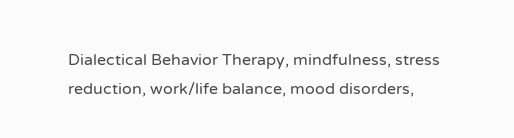Dialectical Behavior Therapy, mindfulness, stress reduction, work/life balance, mood disorders,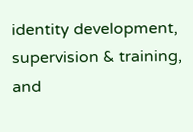identity development, supervision & training, and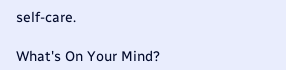self-care.

What's On Your Mind?